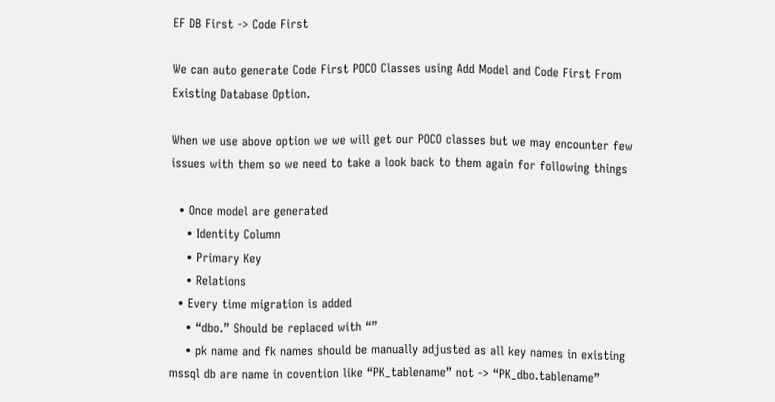EF DB First -> Code First

We can auto generate Code First POCO Classes using Add Model and Code First From Existing Database Option.

When we use above option we we will get our POCO classes but we may encounter few issues with them so we need to take a look back to them again for following things

  • Once model are generated
    • Identity Column
    • Primary Key
    • Relations
  • Every time migration is added
    • “dbo.” Should be replaced with “”
    • pk name and fk names should be manually adjusted as all key names in existing mssql db are name in covention like “PK_tablename” not -> “PK_dbo.tablename”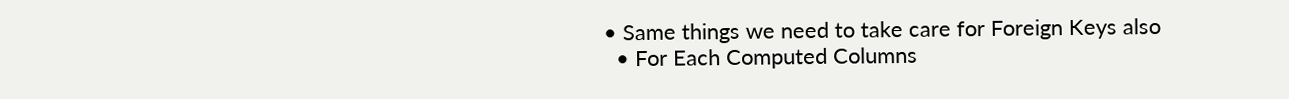• Same things we need to take care for Foreign Keys also
  • For Each Computed Columns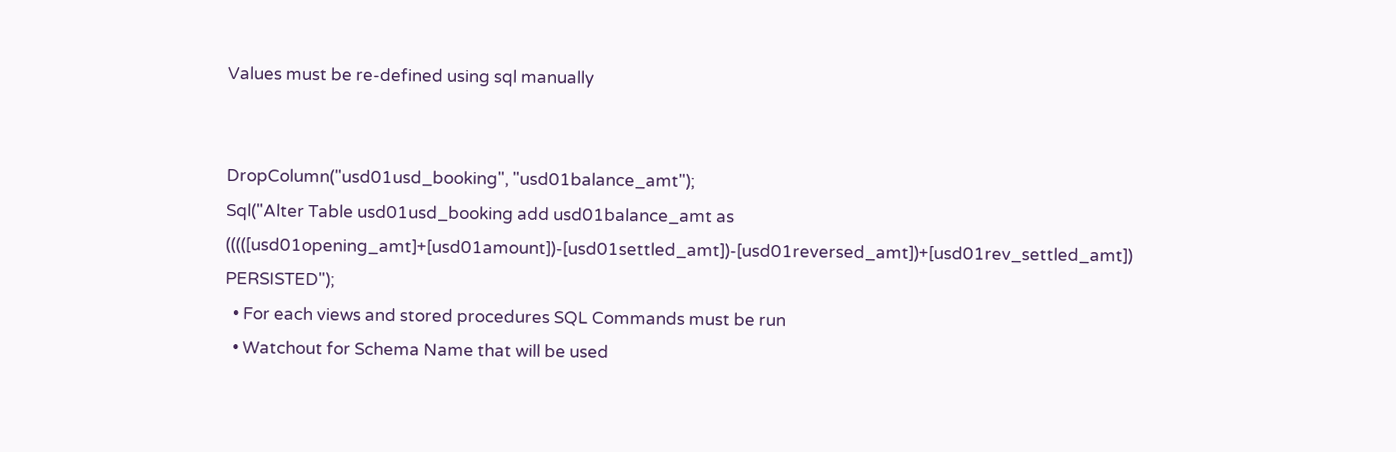Values must be re-defined using sql manually


DropColumn("usd01usd_booking", "usd01balance_amt");
Sql("Alter Table usd01usd_booking add usd01balance_amt as (((([usd01opening_amt]+[usd01amount])-[usd01settled_amt])-[usd01reversed_amt])+[usd01rev_settled_amt]) PERSISTED");
  • For each views and stored procedures SQL Commands must be run
  • Watchout for Schema Name that will be used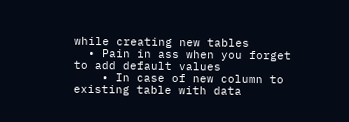while creating new tables
  • Pain in ass when you forget to add default values
    • In case of new column to existing table with data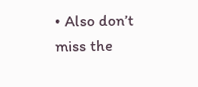• Also don’t miss the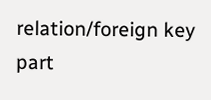relation/foreign key part